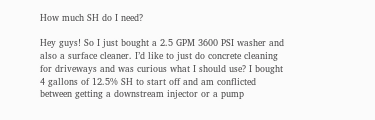How much SH do I need?

Hey guys! So I just bought a 2.5 GPM 3600 PSI washer and also a surface cleaner. I’d like to just do concrete cleaning for driveways and was curious what I should use? I bought 4 gallons of 12.5% SH to start off and am conflicted between getting a downstream injector or a pump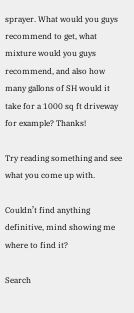sprayer. What would you guys recommend to get, what mixture would you guys recommend, and also how many gallons of SH would it take for a 1000 sq ft driveway for example? Thanks!

Try reading something and see what you come up with.

Couldn’t find anything definitive, mind showing me where to find it?

Search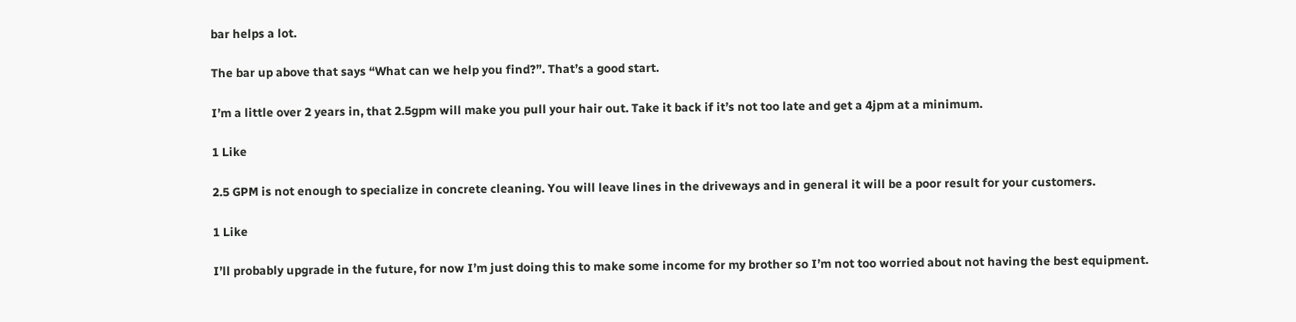bar helps a lot.

The bar up above that says “What can we help you find?”. That’s a good start.

I’m a little over 2 years in, that 2.5gpm will make you pull your hair out. Take it back if it’s not too late and get a 4jpm at a minimum.

1 Like

2.5 GPM is not enough to specialize in concrete cleaning. You will leave lines in the driveways and in general it will be a poor result for your customers.

1 Like

I’ll probably upgrade in the future, for now I’m just doing this to make some income for my brother so I’m not too worried about not having the best equipment.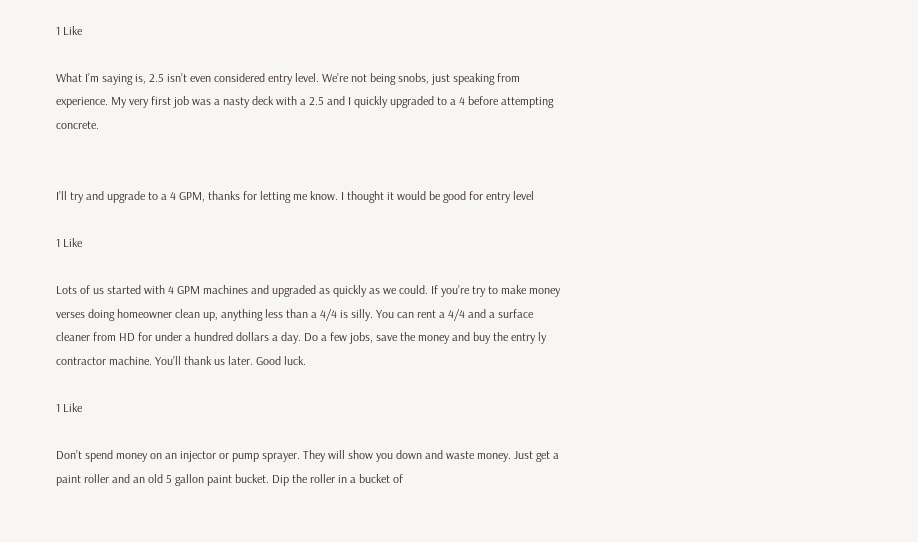1 Like

What I’m saying is, 2.5 isn’t even considered entry level. We’re not being snobs, just speaking from experience. My very first job was a nasty deck with a 2.5 and I quickly upgraded to a 4 before attempting concrete.


I’ll try and upgrade to a 4 GPM, thanks for letting me know. I thought it would be good for entry level

1 Like

Lots of us started with 4 GPM machines and upgraded as quickly as we could. If you’re try to make money verses doing homeowner clean up, anything less than a 4/4 is silly. You can rent a 4/4 and a surface cleaner from HD for under a hundred dollars a day. Do a few jobs, save the money and buy the entry ly contractor machine. You’ll thank us later. Good luck.

1 Like

Don’t spend money on an injector or pump sprayer. They will show you down and waste money. Just get a paint roller and an old 5 gallon paint bucket. Dip the roller in a bucket of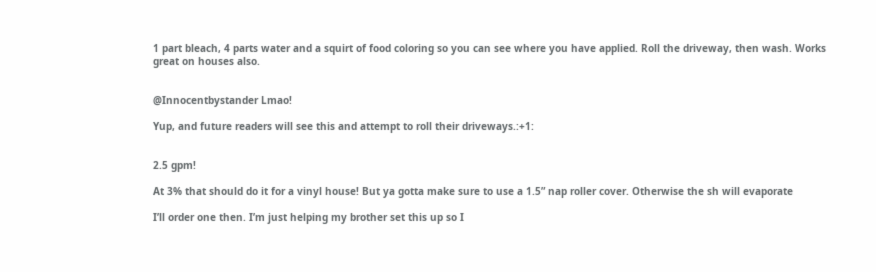1 part bleach, 4 parts water and a squirt of food coloring so you can see where you have applied. Roll the driveway, then wash. Works great on houses also.


@Innocentbystander Lmao!

Yup, and future readers will see this and attempt to roll their driveways.:+1:


2.5 gpm!

At 3% that should do it for a vinyl house! But ya gotta make sure to use a 1.5” nap roller cover. Otherwise the sh will evaporate

I’ll order one then. I’m just helping my brother set this up so I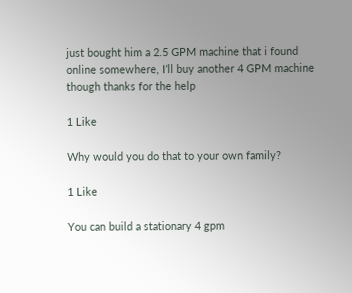just bought him a 2.5 GPM machine that i found online somewhere, I’ll buy another 4 GPM machine though thanks for the help

1 Like

Why would you do that to your own family?

1 Like

You can build a stationary 4 gpm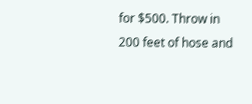for $500. Throw in 200 feet of hose and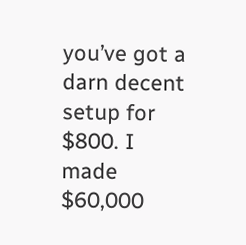you’ve got a darn decent setup for $800. I made $60,000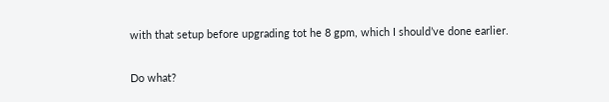with that setup before upgrading tot he 8 gpm, which I should’ve done earlier.

Do what?